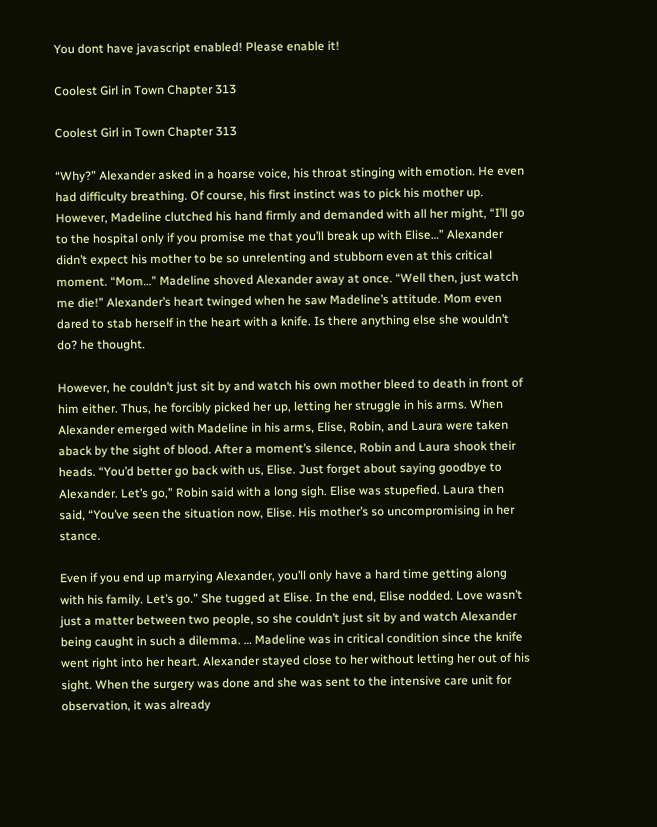You dont have javascript enabled! Please enable it!

Coolest Girl in Town Chapter 313

Coolest Girl in Town Chapter 313

“Why?” Alexander asked in a hoarse voice, his throat stinging with emotion. He even had difficulty breathing. Of course, his first instinct was to pick his mother up. However, Madeline clutched his hand firmly and demanded with all her might, “I’ll go to the hospital only if you promise me that you’ll break up with Elise…” Alexander didn’t expect his mother to be so unrelenting and stubborn even at this critical moment. “Mom…” Madeline shoved Alexander away at once. “Well then, just watch me die!” Alexander’s heart twinged when he saw Madeline’s attitude. Mom even dared to stab herself in the heart with a knife. Is there anything else she wouldn’t do? he thought.

However, he couldn’t just sit by and watch his own mother bleed to death in front of him either. Thus, he forcibly picked her up, letting her struggle in his arms. When Alexander emerged with Madeline in his arms, Elise, Robin, and Laura were taken aback by the sight of blood. After a moment’s silence, Robin and Laura shook their heads. “You’d better go back with us, Elise. Just forget about saying goodbye to Alexander. Let’s go,” Robin said with a long sigh. Elise was stupefied. Laura then said, “You’ve seen the situation now, Elise. His mother’s so uncompromising in her stance.

Even if you end up marrying Alexander, you’ll only have a hard time getting along with his family. Let’s go.” She tugged at Elise. In the end, Elise nodded. Love wasn’t just a matter between two people, so she couldn’t just sit by and watch Alexander being caught in such a dilemma. … Madeline was in critical condition since the knife went right into her heart. Alexander stayed close to her without letting her out of his sight. When the surgery was done and she was sent to the intensive care unit for observation, it was already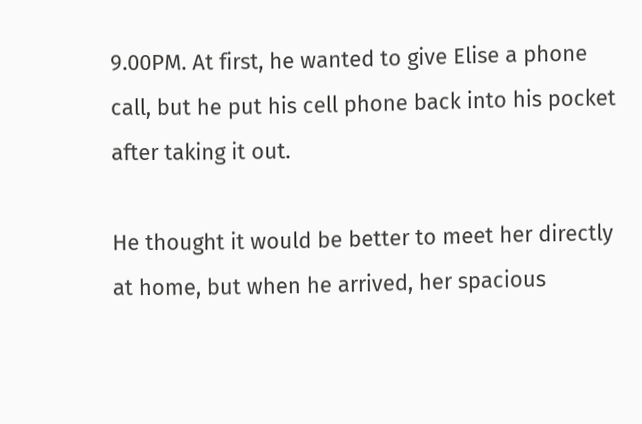9.00PM. At first, he wanted to give Elise a phone call, but he put his cell phone back into his pocket after taking it out.

He thought it would be better to meet her directly at home, but when he arrived, her spacious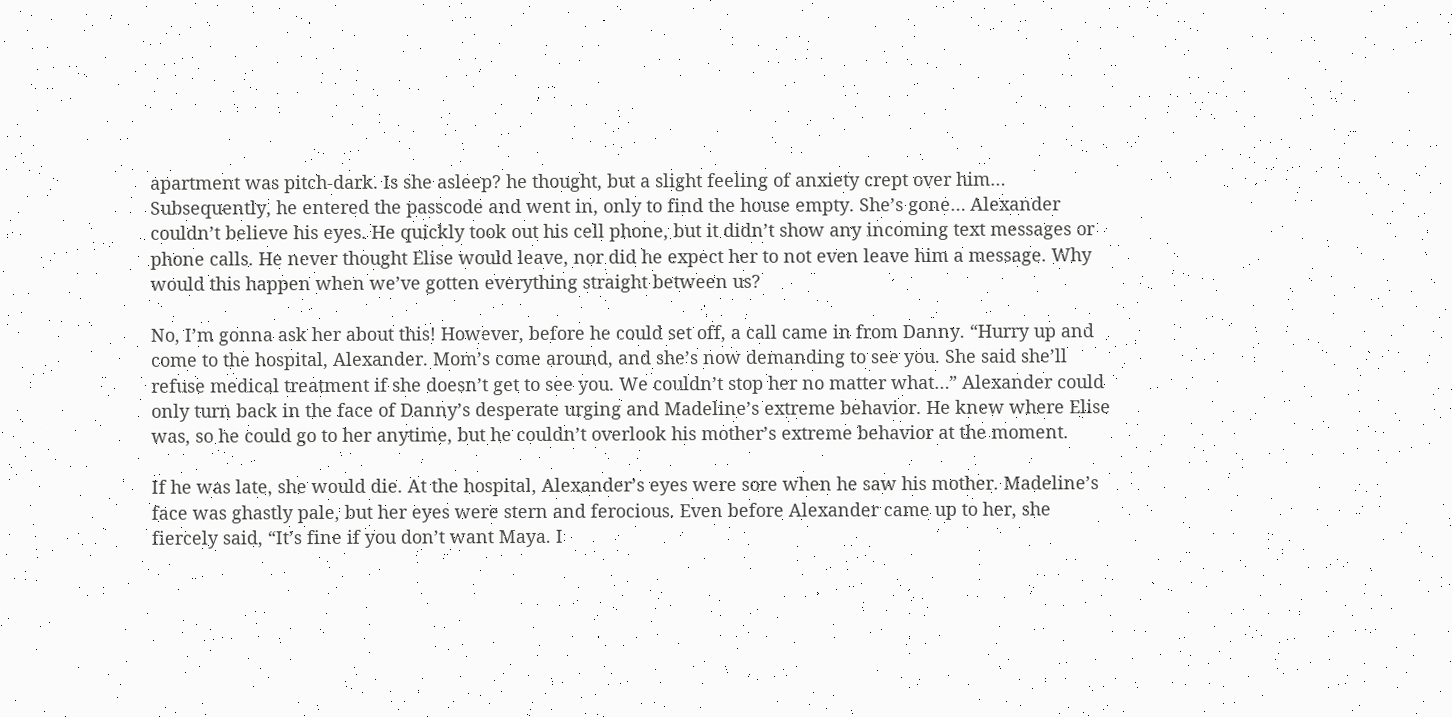apartment was pitch-dark. Is she asleep? he thought, but a slight feeling of anxiety crept over him… Subsequently, he entered the passcode and went in, only to find the house empty. She’s gone… Alexander couldn’t believe his eyes. He quickly took out his cell phone, but it didn’t show any incoming text messages or phone calls. He never thought Elise would leave, nor did he expect her to not even leave him a message. Why would this happen when we’ve gotten everything straight between us?

No, I’m gonna ask her about this! However, before he could set off, a call came in from Danny. “Hurry up and come to the hospital, Alexander. Mom’s come around, and she’s now demanding to see you. She said she’ll refuse medical treatment if she doesn’t get to see you. We couldn’t stop her no matter what…” Alexander could only turn back in the face of Danny’s desperate urging and Madeline’s extreme behavior. He knew where Elise was, so he could go to her anytime, but he couldn’t overlook his mother’s extreme behavior at the moment.

If he was late, she would die. At the hospital, Alexander’s eyes were sore when he saw his mother. Madeline’s face was ghastly pale, but her eyes were stern and ferocious. Even before Alexander came up to her, she fiercely said, “It’s fine if you don’t want Maya. I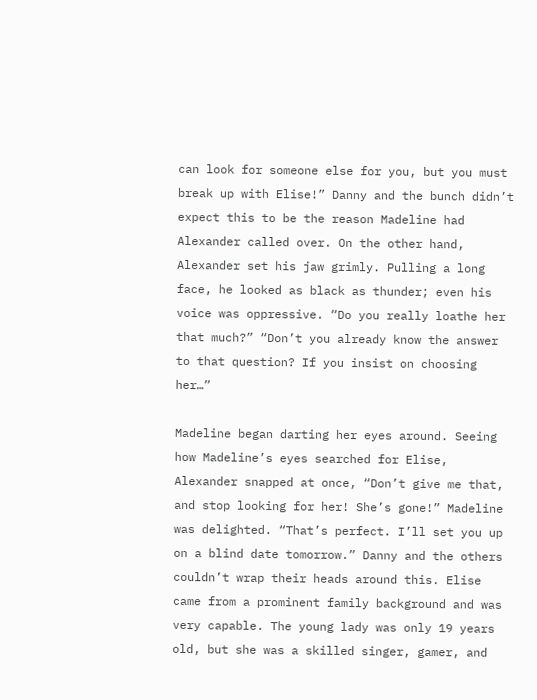can look for someone else for you, but you must break up with Elise!” Danny and the bunch didn’t expect this to be the reason Madeline had Alexander called over. On the other hand, Alexander set his jaw grimly. Pulling a long face, he looked as black as thunder; even his voice was oppressive. “Do you really loathe her that much?” “Don’t you already know the answer to that question? If you insist on choosing her…”

Madeline began darting her eyes around. Seeing how Madeline’s eyes searched for Elise, Alexander snapped at once, “Don’t give me that, and stop looking for her! She’s gone!” Madeline was delighted. “That’s perfect. I’ll set you up on a blind date tomorrow.” Danny and the others couldn’t wrap their heads around this. Elise came from a prominent family background and was very capable. The young lady was only 19 years old, but she was a skilled singer, gamer, and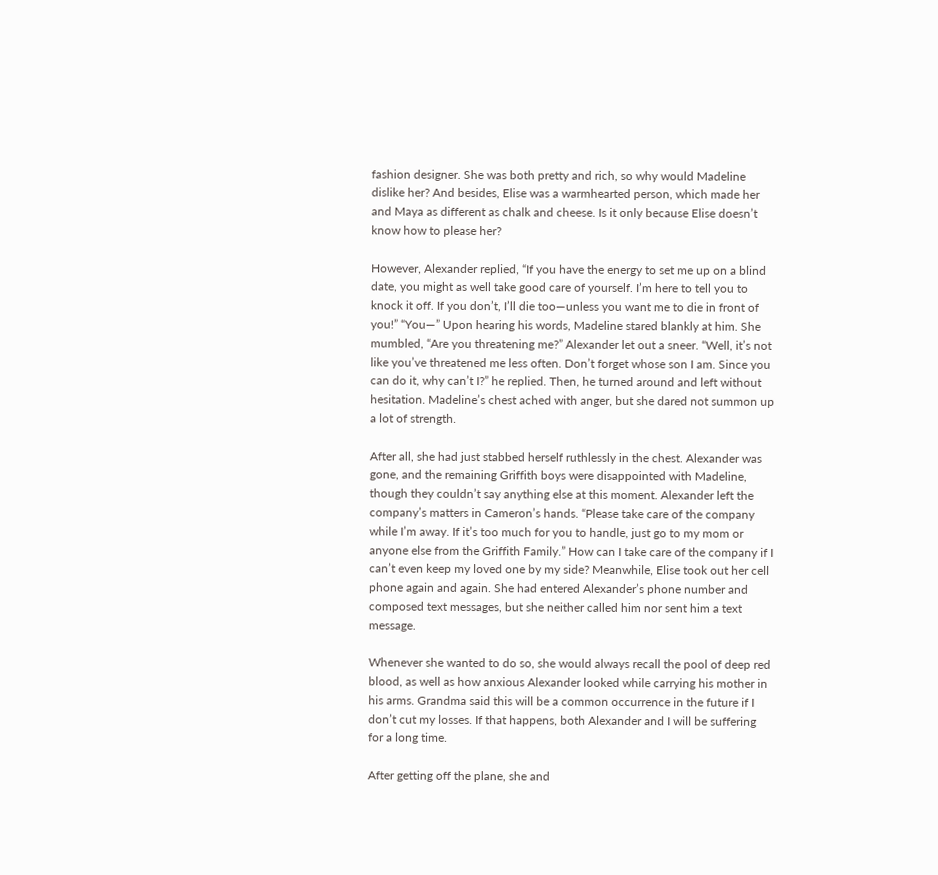fashion designer. She was both pretty and rich, so why would Madeline dislike her? And besides, Elise was a warmhearted person, which made her and Maya as different as chalk and cheese. Is it only because Elise doesn’t know how to please her?

However, Alexander replied, “If you have the energy to set me up on a blind date, you might as well take good care of yourself. I’m here to tell you to knock it off. If you don’t, I’ll die too—unless you want me to die in front of you!” “You—” Upon hearing his words, Madeline stared blankly at him. She mumbled, “Are you threatening me?” Alexander let out a sneer. “Well, it’s not like you’ve threatened me less often. Don’t forget whose son I am. Since you can do it, why can’t I?” he replied. Then, he turned around and left without hesitation. Madeline’s chest ached with anger, but she dared not summon up a lot of strength.

After all, she had just stabbed herself ruthlessly in the chest. Alexander was gone, and the remaining Griffith boys were disappointed with Madeline, though they couldn’t say anything else at this moment. Alexander left the company’s matters in Cameron’s hands. “Please take care of the company while I’m away. If it’s too much for you to handle, just go to my mom or anyone else from the Griffith Family.” How can I take care of the company if I can’t even keep my loved one by my side? Meanwhile, Elise took out her cell phone again and again. She had entered Alexander’s phone number and composed text messages, but she neither called him nor sent him a text message.

Whenever she wanted to do so, she would always recall the pool of deep red blood, as well as how anxious Alexander looked while carrying his mother in his arms. Grandma said this will be a common occurrence in the future if I don’t cut my losses. If that happens, both Alexander and I will be suffering for a long time.

After getting off the plane, she and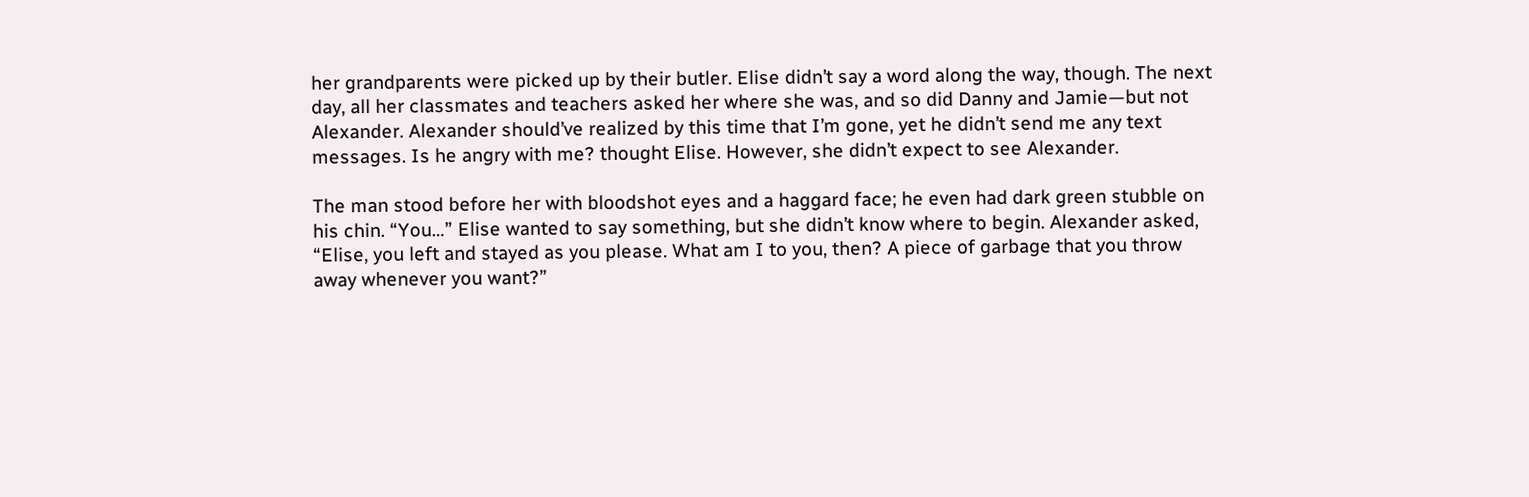her grandparents were picked up by their butler. Elise didn’t say a word along the way, though. The next day, all her classmates and teachers asked her where she was, and so did Danny and Jamie—but not Alexander. Alexander should’ve realized by this time that I’m gone, yet he didn’t send me any text messages. Is he angry with me? thought Elise. However, she didn’t expect to see Alexander.

The man stood before her with bloodshot eyes and a haggard face; he even had dark green stubble on his chin. “You…” Elise wanted to say something, but she didn’t know where to begin. Alexander asked, “Elise, you left and stayed as you please. What am I to you, then? A piece of garbage that you throw away whenever you want?”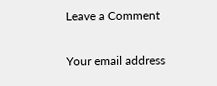Leave a Comment

Your email address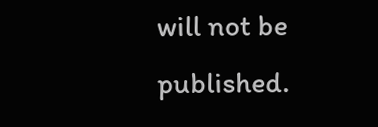will not be published.